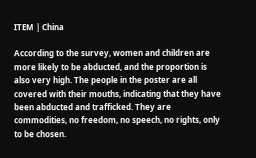ITEM | China

According to the survey, women and children are more likely to be abducted, and the proportion is also very high. The people in the poster are all covered with their mouths, indicating that they have been abducted and trafficked. They are commodities, no freedom, no speech, no rights, only to be chosen.